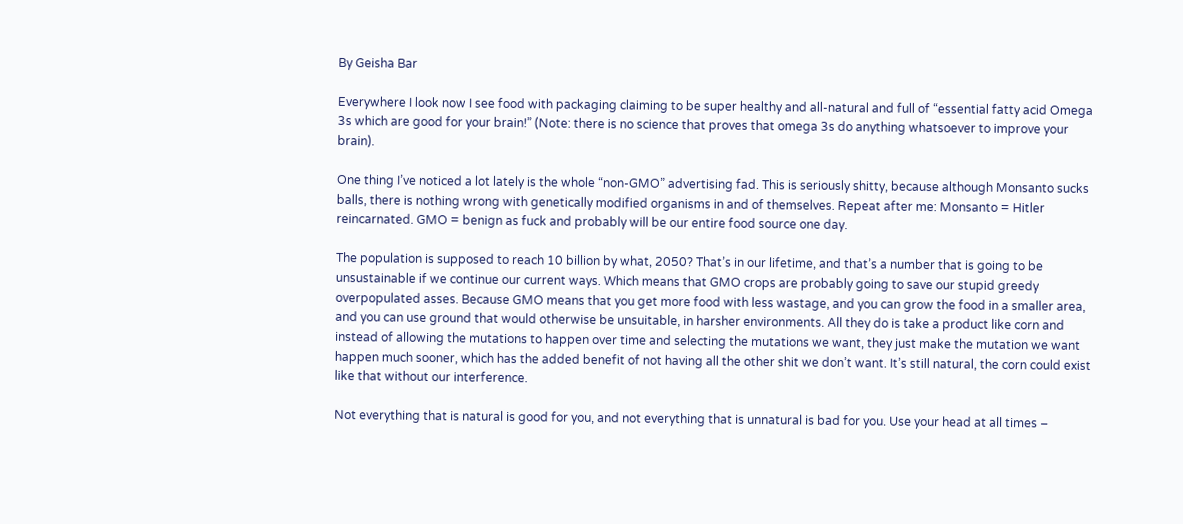By Geisha Bar

Everywhere I look now I see food with packaging claiming to be super healthy and all-natural and full of “essential fatty acid Omega 3s which are good for your brain!” (Note: there is no science that proves that omega 3s do anything whatsoever to improve your brain).

One thing I’ve noticed a lot lately is the whole “non-GMO” advertising fad. This is seriously shitty, because although Monsanto sucks balls, there is nothing wrong with genetically modified organisms in and of themselves. Repeat after me: Monsanto = Hitler reincarnated. GMO = benign as fuck and probably will be our entire food source one day.

The population is supposed to reach 10 billion by what, 2050? That’s in our lifetime, and that’s a number that is going to be unsustainable if we continue our current ways. Which means that GMO crops are probably going to save our stupid greedy overpopulated asses. Because GMO means that you get more food with less wastage, and you can grow the food in a smaller area, and you can use ground that would otherwise be unsuitable, in harsher environments. All they do is take a product like corn and instead of allowing the mutations to happen over time and selecting the mutations we want, they just make the mutation we want happen much sooner, which has the added benefit of not having all the other shit we don’t want. It’s still natural, the corn could exist like that without our interference.

Not everything that is natural is good for you, and not everything that is unnatural is bad for you. Use your head at all times –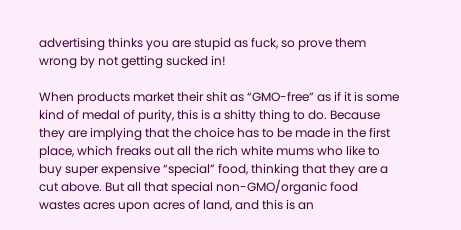advertising thinks you are stupid as fuck, so prove them wrong by not getting sucked in!

When products market their shit as “GMO-free” as if it is some kind of medal of purity, this is a shitty thing to do. Because they are implying that the choice has to be made in the first place, which freaks out all the rich white mums who like to buy super expensive “special” food, thinking that they are a cut above. But all that special non-GMO/organic food wastes acres upon acres of land, and this is an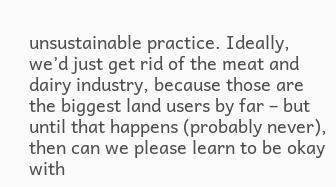unsustainable practice. Ideally, we’d just get rid of the meat and dairy industry, because those are the biggest land users by far – but until that happens (probably never), then can we please learn to be okay with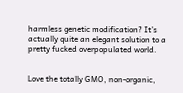harmless genetic modification? It’s actually quite an elegant solution to a pretty fucked overpopulated world.


Love the totally GMO, non-organic,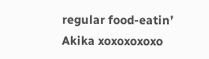regular food-eatin’ Akika xoxoxoxoxo